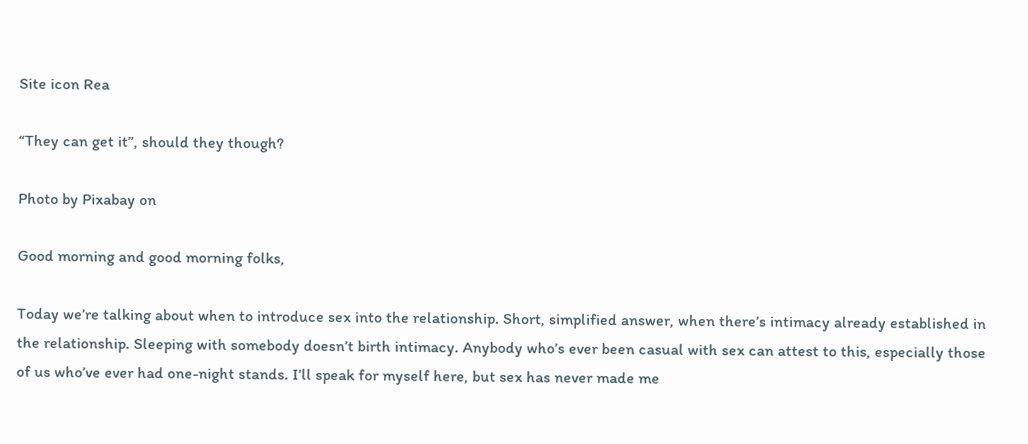Site icon Rea

“They can get it”, should they though?

Photo by Pixabay on

Good morning and good morning folks,

Today we’re talking about when to introduce sex into the relationship. Short, simplified answer, when there’s intimacy already established in the relationship. Sleeping with somebody doesn’t birth intimacy. Anybody who’s ever been casual with sex can attest to this, especially those of us who’ve ever had one-night stands. I’ll speak for myself here, but sex has never made me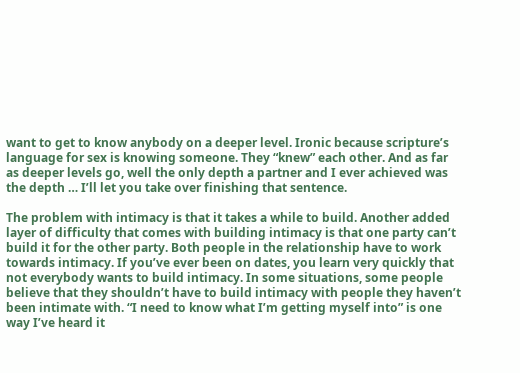want to get to know anybody on a deeper level. Ironic because scripture’s language for sex is knowing someone. They “knew” each other. And as far as deeper levels go, well the only depth a partner and I ever achieved was the depth … I’ll let you take over finishing that sentence.

The problem with intimacy is that it takes a while to build. Another added layer of difficulty that comes with building intimacy is that one party can’t build it for the other party. Both people in the relationship have to work towards intimacy. If you’ve ever been on dates, you learn very quickly that not everybody wants to build intimacy. In some situations, some people believe that they shouldn’t have to build intimacy with people they haven’t been intimate with. “I need to know what I’m getting myself into” is one way I’ve heard it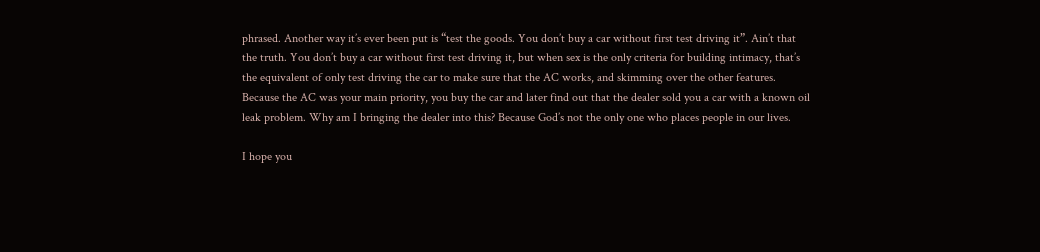phrased. Another way it’s ever been put is “test the goods. You don’t buy a car without first test driving it”. Ain’t that the truth. You don’t buy a car without first test driving it, but when sex is the only criteria for building intimacy, that’s the equivalent of only test driving the car to make sure that the AC works, and skimming over the other features. Because the AC was your main priority, you buy the car and later find out that the dealer sold you a car with a known oil leak problem. Why am I bringing the dealer into this? Because God’s not the only one who places people in our lives.

I hope you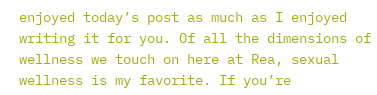enjoyed today’s post as much as I enjoyed writing it for you. Of all the dimensions of wellness we touch on here at Rea, sexual wellness is my favorite. If you’re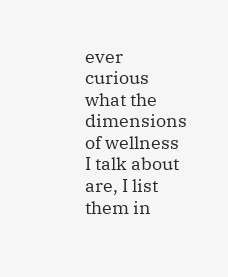ever curious what the dimensions of wellness I talk about are, I list them in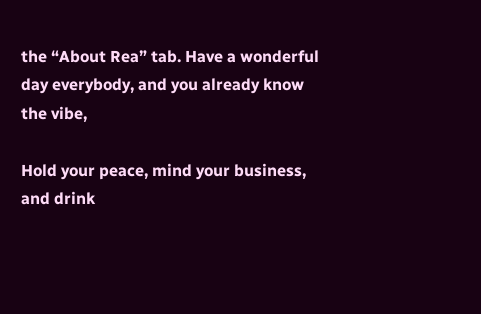the “About Rea” tab. Have a wonderful day everybody, and you already know the vibe,

Hold your peace, mind your business, and drink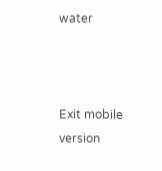water



Exit mobile version